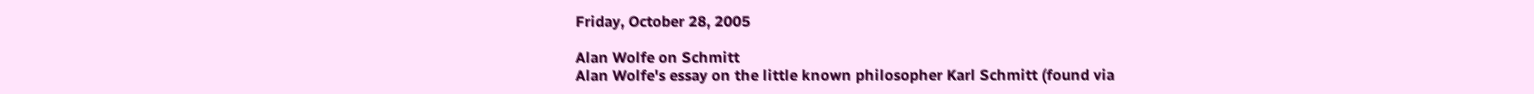Friday, October 28, 2005

Alan Wolfe on Schmitt
Alan Wolfe's essay on the little known philosopher Karl Schmitt (found via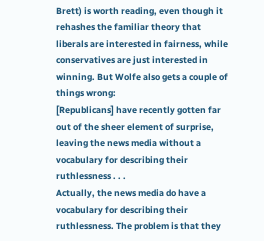Brett) is worth reading, even though it rehashes the familiar theory that liberals are interested in fairness, while conservatives are just interested in winning. But Wolfe also gets a couple of things wrong:
[Republicans] have recently gotten far out of the sheer element of surprise, leaving the news media without a vocabulary for describing their ruthlessness . . .
Actually, the news media do have a vocabulary for describing their ruthlessness. The problem is that they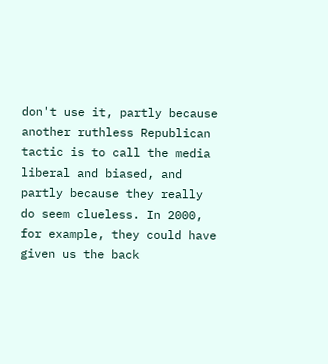don't use it, partly because another ruthless Republican tactic is to call the media liberal and biased, and partly because they really do seem clueless. In 2000, for example, they could have given us the back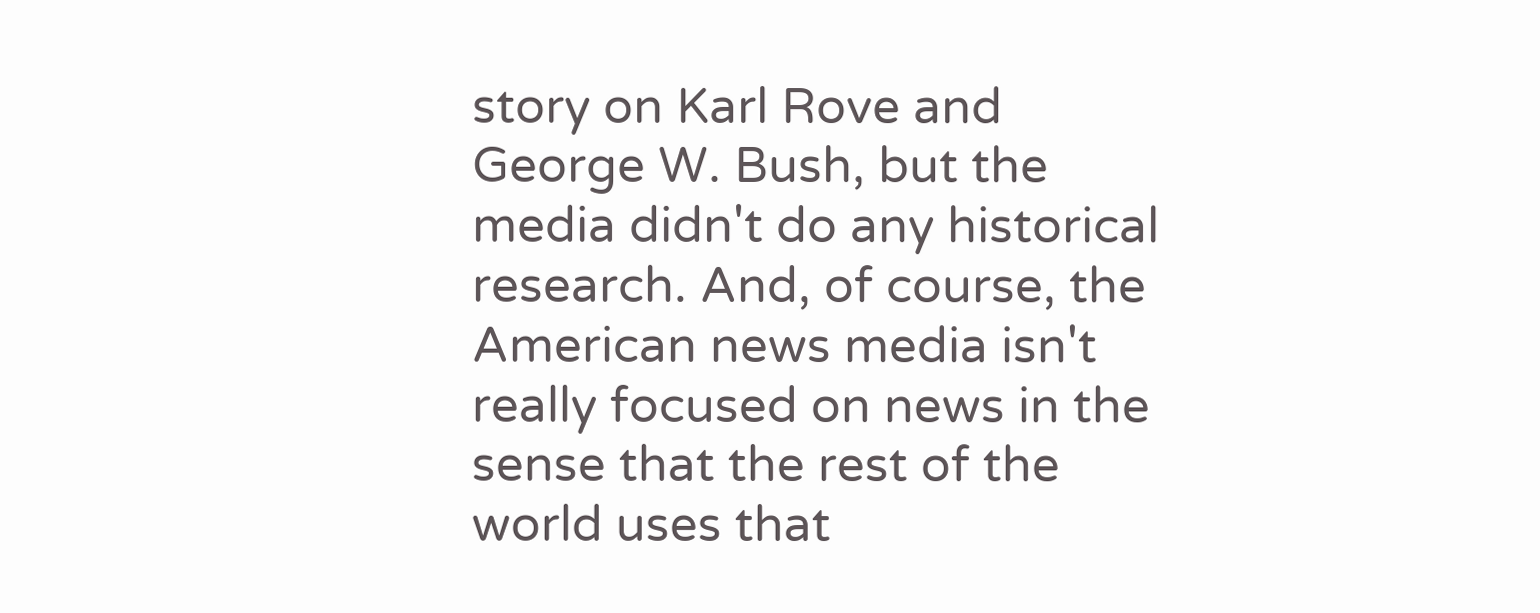story on Karl Rove and George W. Bush, but the media didn't do any historical research. And, of course, the American news media isn't really focused on news in the sense that the rest of the world uses that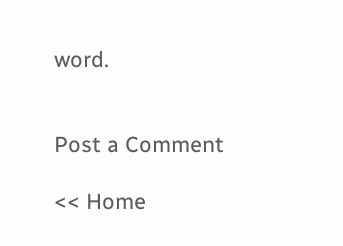word.


Post a Comment

<< Home